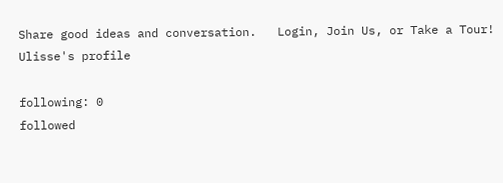Share good ideas and conversation.   Login, Join Us, or Take a Tour!
Ulisse's profile

following: 0
followed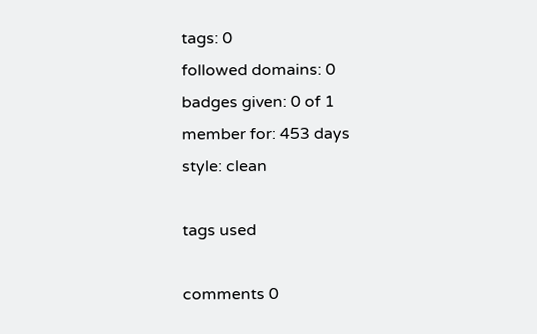tags: 0
followed domains: 0
badges given: 0 of 1
member for: 453 days
style: clean

tags used

comments 0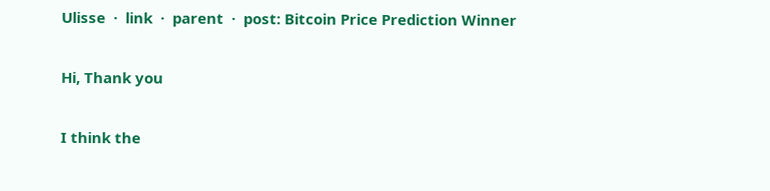Ulisse  ·  link  ·  parent  ·  post: Bitcoin Price Prediction Winner

Hi, Thank you

I think the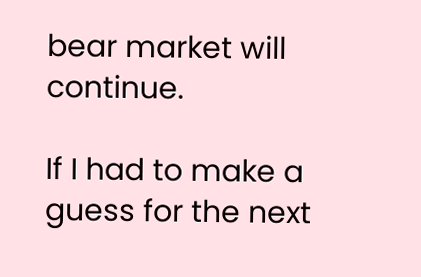bear market will continue.

If I had to make a guess for the next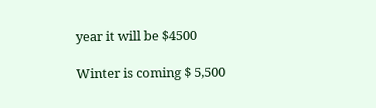year it will be $4500

Winter is coming $ 5,500